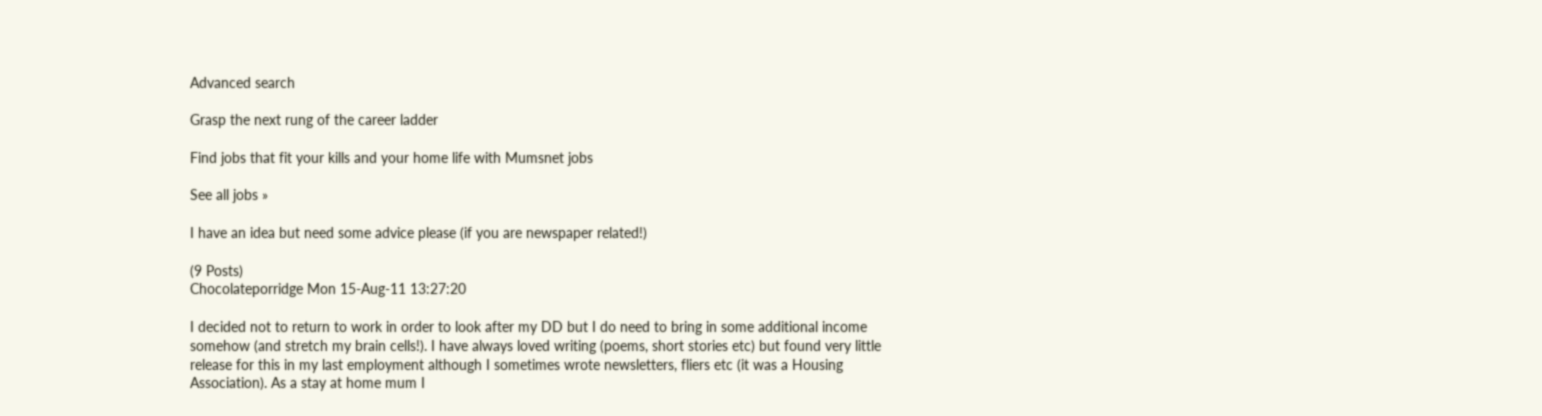Advanced search

Grasp the next rung of the career ladder

Find jobs that fit your kills and your home life with Mumsnet jobs

See all jobs »

I have an idea but need some advice please (if you are newspaper related!)

(9 Posts)
Chocolateporridge Mon 15-Aug-11 13:27:20

I decided not to return to work in order to look after my DD but I do need to bring in some additional income somehow (and stretch my brain cells!). I have always loved writing (poems, short stories etc) but found very little release for this in my last employment although I sometimes wrote newsletters, fliers etc (it was a Housing Association). As a stay at home mum I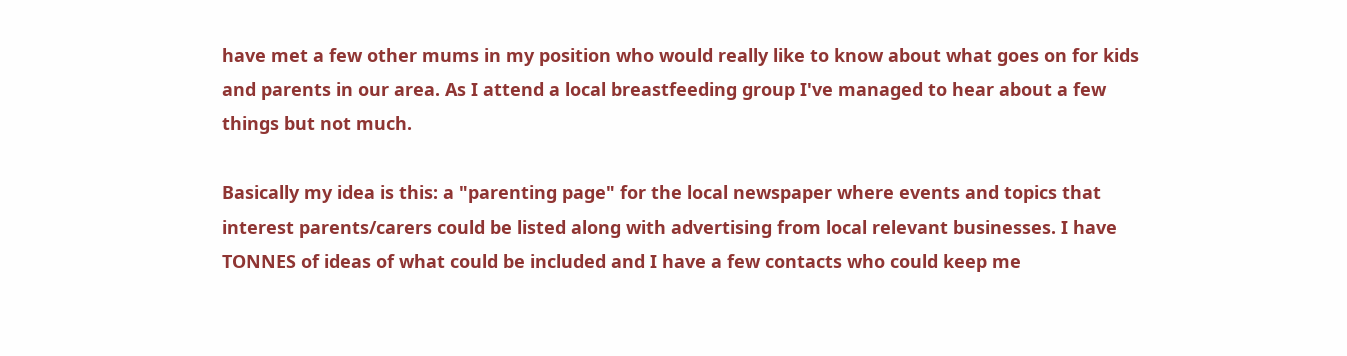have met a few other mums in my position who would really like to know about what goes on for kids and parents in our area. As I attend a local breastfeeding group I've managed to hear about a few things but not much.

Basically my idea is this: a "parenting page" for the local newspaper where events and topics that interest parents/carers could be listed along with advertising from local relevant businesses. I have TONNES of ideas of what could be included and I have a few contacts who could keep me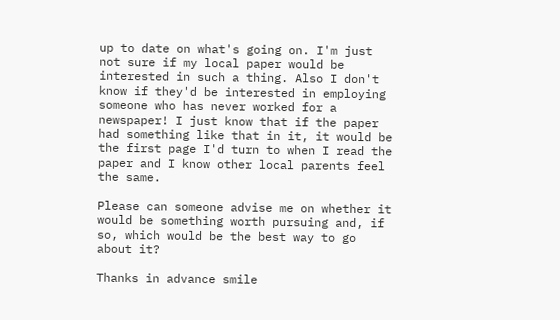up to date on what's going on. I'm just not sure if my local paper would be interested in such a thing. Also I don't know if they'd be interested in employing someone who has never worked for a newspaper! I just know that if the paper had something like that in it, it would be the first page I'd turn to when I read the paper and I know other local parents feel the same.

Please can someone advise me on whether it would be something worth pursuing and, if so, which would be the best way to go about it?

Thanks in advance smile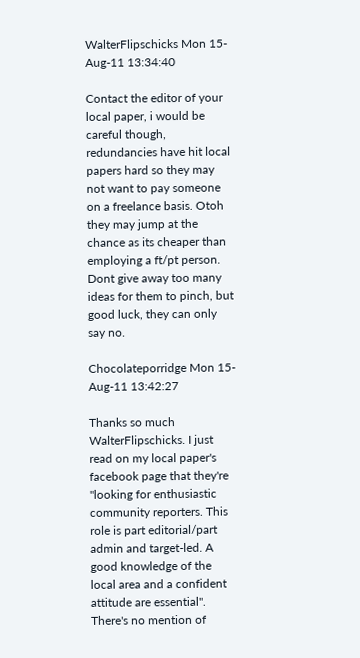WalterFlipschicks Mon 15-Aug-11 13:34:40

Contact the editor of your local paper, i would be careful though, redundancies have hit local papers hard so they may not want to pay someone on a freelance basis. Otoh they may jump at the chance as its cheaper than employing a ft/pt person.
Dont give away too many ideas for them to pinch, but good luck, they can only say no.

Chocolateporridge Mon 15-Aug-11 13:42:27

Thanks so much WalterFlipschicks. I just read on my local paper's facebook page that they're "looking for enthusiastic community reporters. This role is part editorial/part admin and target-led. A good knowledge of the local area and a confident attitude are essential". There's no mention of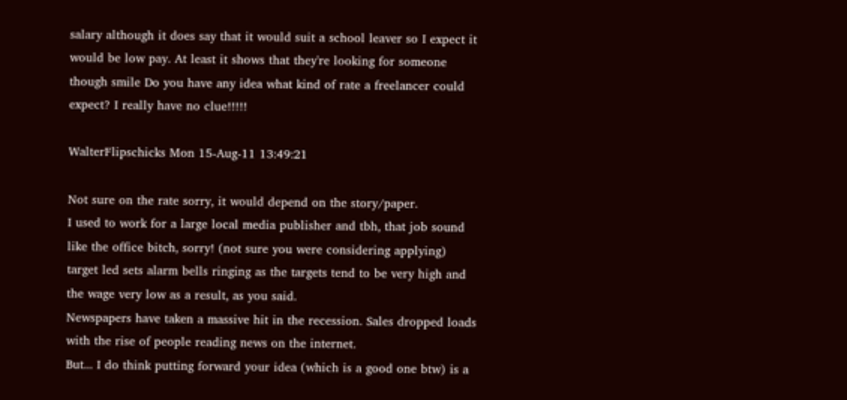salary although it does say that it would suit a school leaver so I expect it would be low pay. At least it shows that they're looking for someone though smile Do you have any idea what kind of rate a freelancer could expect? I really have no clue!!!!!

WalterFlipschicks Mon 15-Aug-11 13:49:21

Not sure on the rate sorry, it would depend on the story/paper.
I used to work for a large local media publisher and tbh, that job sound like the office bitch, sorry! (not sure you were considering applying) target led sets alarm bells ringing as the targets tend to be very high and the wage very low as a result, as you said.
Newspapers have taken a massive hit in the recession. Sales dropped loads with the rise of people reading news on the internet.
But... I do think putting forward your idea (which is a good one btw) is a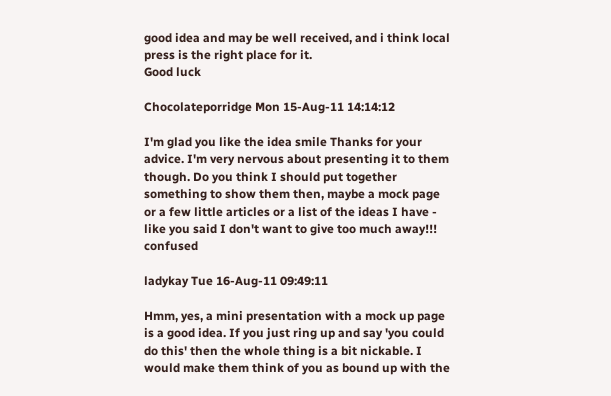good idea and may be well received, and i think local press is the right place for it.
Good luck

Chocolateporridge Mon 15-Aug-11 14:14:12

I'm glad you like the idea smile Thanks for your advice. I'm very nervous about presenting it to them though. Do you think I should put together something to show them then, maybe a mock page or a few little articles or a list of the ideas I have - like you said I don't want to give too much away!!! confused

ladykay Tue 16-Aug-11 09:49:11

Hmm, yes, a mini presentation with a mock up page is a good idea. If you just ring up and say 'you could do this' then the whole thing is a bit nickable. I would make them think of you as bound up with the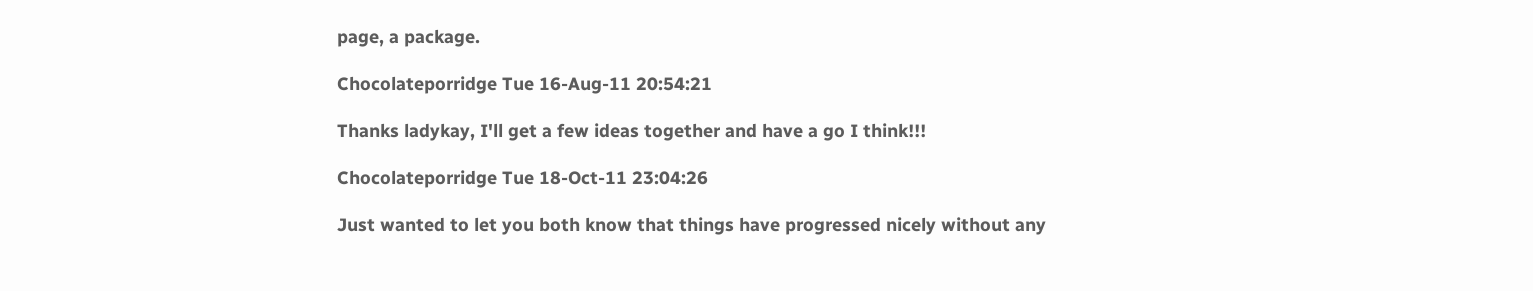page, a package.

Chocolateporridge Tue 16-Aug-11 20:54:21

Thanks ladykay, I'll get a few ideas together and have a go I think!!!

Chocolateporridge Tue 18-Oct-11 23:04:26

Just wanted to let you both know that things have progressed nicely without any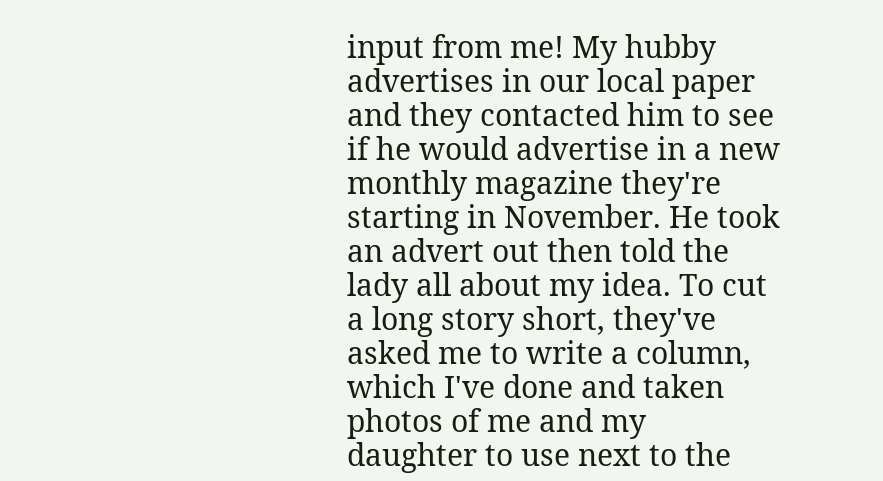input from me! My hubby advertises in our local paper and they contacted him to see if he would advertise in a new monthly magazine they're starting in November. He took an advert out then told the lady all about my idea. To cut a long story short, they've asked me to write a column, which I've done and taken photos of me and my daughter to use next to the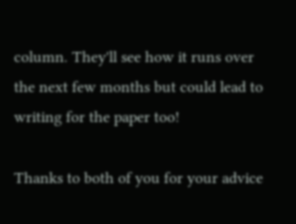column. They'll see how it runs over the next few months but could lead to writing for the paper too!

Thanks to both of you for your advice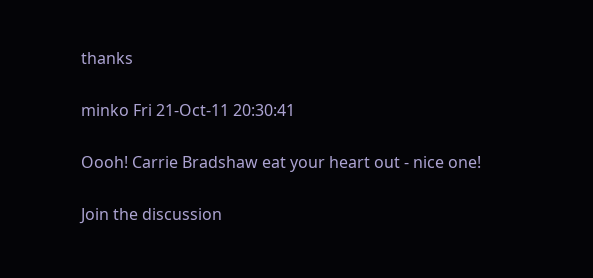thanks

minko Fri 21-Oct-11 20:30:41

Oooh! Carrie Bradshaw eat your heart out - nice one!

Join the discussion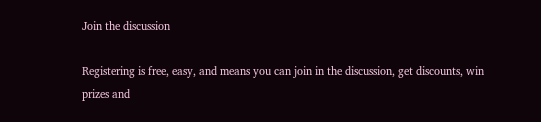Join the discussion

Registering is free, easy, and means you can join in the discussion, get discounts, win prizes and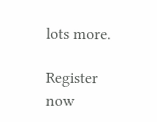lots more.

Register now